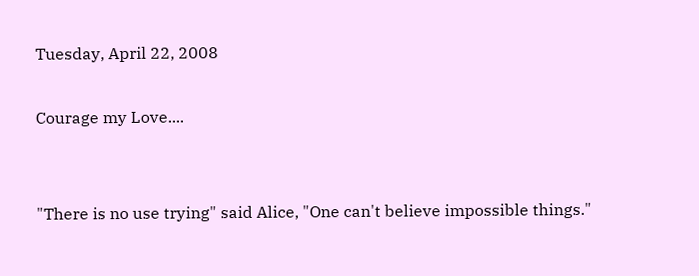Tuesday, April 22, 2008

Courage my Love....


"There is no use trying" said Alice, "One can't believe impossible things."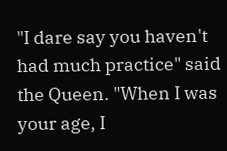"I dare say you haven't had much practice" said the Queen. "When I was your age, I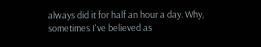always did it for half an hour a day. Why, sometimes I've believed as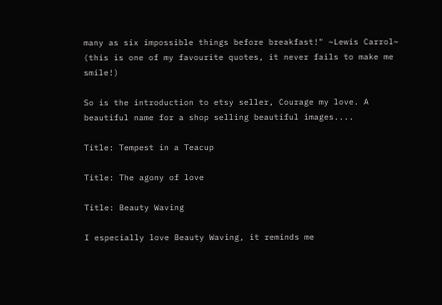many as six impossible things before breakfast!" ~Lewis Carrol~
(this is one of my favourite quotes, it never fails to make me smile!)

So is the introduction to etsy seller, Courage my love. A beautiful name for a shop selling beautiful images....

Title: Tempest in a Teacup

Title: The agony of love

Title: Beauty Waving

I especially love Beauty Waving, it reminds me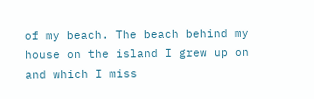of my beach. The beach behind my house on the island I grew up on and which I miss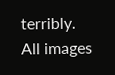terribly.
All images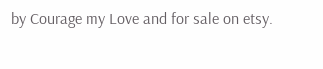by Courage my Love and for sale on etsy.